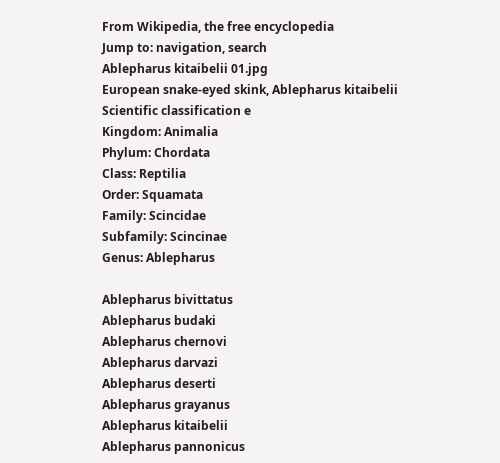From Wikipedia, the free encyclopedia
Jump to: navigation, search
Ablepharus kitaibelii 01.jpg
European snake-eyed skink, Ablepharus kitaibelii
Scientific classification e
Kingdom: Animalia
Phylum: Chordata
Class: Reptilia
Order: Squamata
Family: Scincidae
Subfamily: Scincinae
Genus: Ablepharus

Ablepharus bivittatus
Ablepharus budaki
Ablepharus chernovi
Ablepharus darvazi
Ablepharus deserti
Ablepharus grayanus
Ablepharus kitaibelii
Ablepharus pannonicus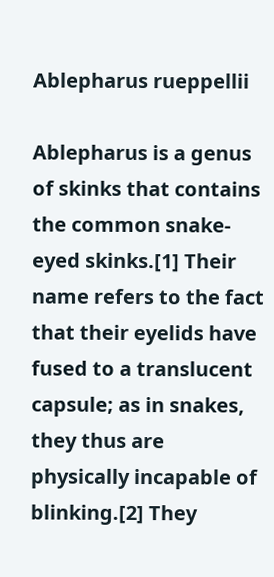Ablepharus rueppellii

Ablepharus is a genus of skinks that contains the common snake-eyed skinks.[1] Their name refers to the fact that their eyelids have fused to a translucent capsule; as in snakes, they thus are physically incapable of blinking.[2] They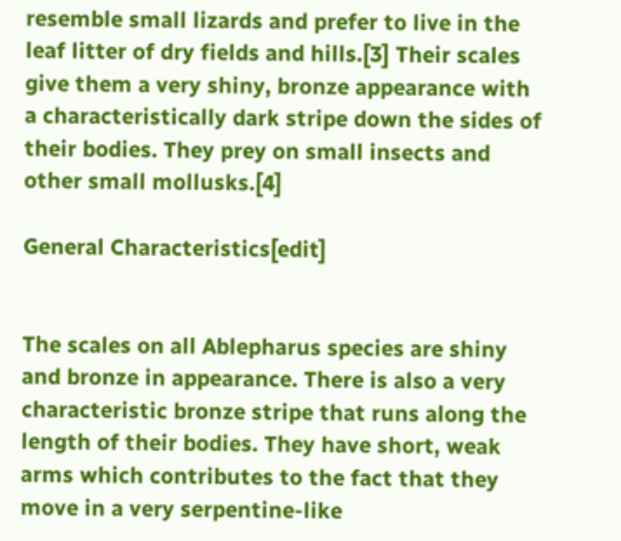resemble small lizards and prefer to live in the leaf litter of dry fields and hills.[3] Their scales give them a very shiny, bronze appearance with a characteristically dark stripe down the sides of their bodies. They prey on small insects and other small mollusks.[4]

General Characteristics[edit]


The scales on all Ablepharus species are shiny and bronze in appearance. There is also a very characteristic bronze stripe that runs along the length of their bodies. They have short, weak arms which contributes to the fact that they move in a very serpentine-like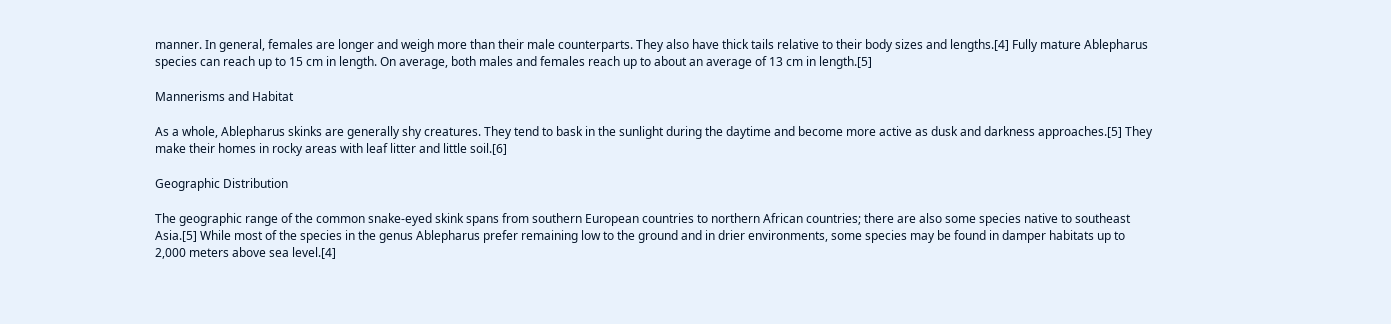manner. In general, females are longer and weigh more than their male counterparts. They also have thick tails relative to their body sizes and lengths.[4] Fully mature Ablepharus species can reach up to 15 cm in length. On average, both males and females reach up to about an average of 13 cm in length.[5]

Mannerisms and Habitat

As a whole, Ablepharus skinks are generally shy creatures. They tend to bask in the sunlight during the daytime and become more active as dusk and darkness approaches.[5] They make their homes in rocky areas with leaf litter and little soil.[6]

Geographic Distribution

The geographic range of the common snake-eyed skink spans from southern European countries to northern African countries; there are also some species native to southeast Asia.[5] While most of the species in the genus Ablepharus prefer remaining low to the ground and in drier environments, some species may be found in damper habitats up to 2,000 meters above sea level.[4]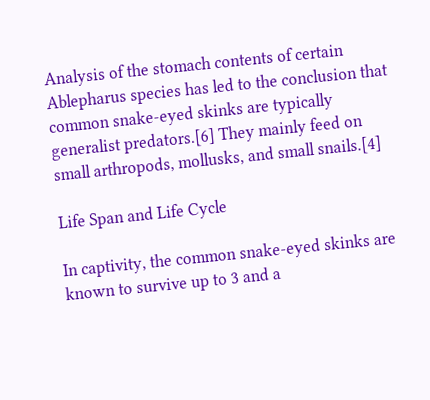Analysis of the stomach contents of certain Ablepharus species has led to the conclusion that common snake-eyed skinks are typically generalist predators.[6] They mainly feed on small arthropods, mollusks, and small snails.[4]

Life Span and Life Cycle

In captivity, the common snake-eyed skinks are known to survive up to 3 and a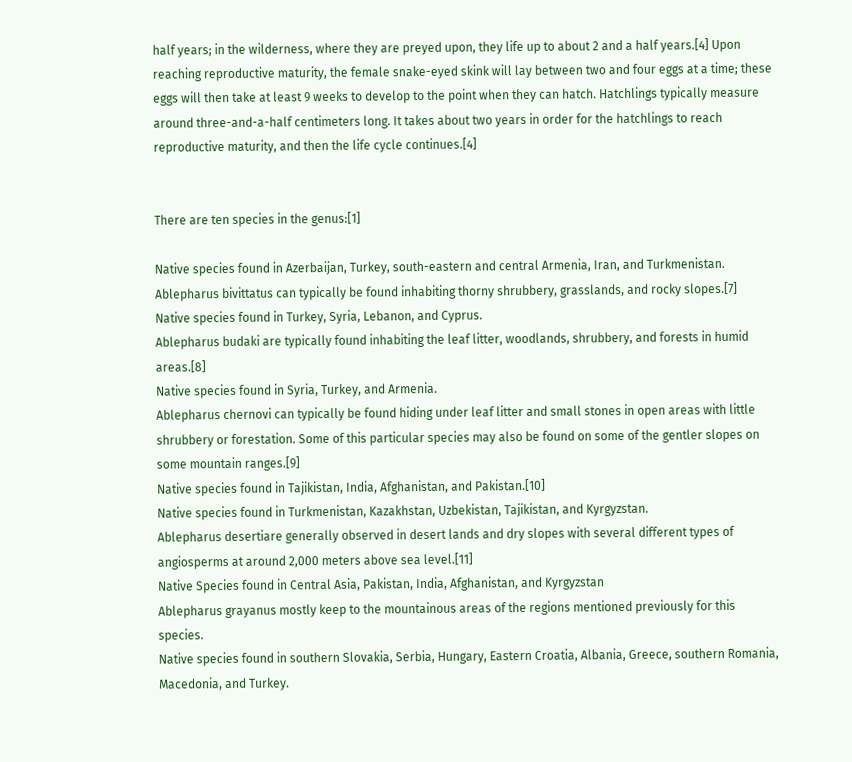half years; in the wilderness, where they are preyed upon, they life up to about 2 and a half years.[4] Upon reaching reproductive maturity, the female snake-eyed skink will lay between two and four eggs at a time; these eggs will then take at least 9 weeks to develop to the point when they can hatch. Hatchlings typically measure around three-and-a-half centimeters long. It takes about two years in order for the hatchlings to reach reproductive maturity, and then the life cycle continues.[4]


There are ten species in the genus:[1]

Native species found in Azerbaijan, Turkey, south-eastern and central Armenia, Iran, and Turkmenistan.
Ablepharus bivittatus can typically be found inhabiting thorny shrubbery, grasslands, and rocky slopes.[7]
Native species found in Turkey, Syria, Lebanon, and Cyprus.
Ablepharus budaki are typically found inhabiting the leaf litter, woodlands, shrubbery, and forests in humid areas.[8]
Native species found in Syria, Turkey, and Armenia.
Ablepharus chernovi can typically be found hiding under leaf litter and small stones in open areas with little shrubbery or forestation. Some of this particular species may also be found on some of the gentler slopes on some mountain ranges.[9]
Native species found in Tajikistan, India, Afghanistan, and Pakistan.[10]
Native species found in Turkmenistan, Kazakhstan, Uzbekistan, Tajikistan, and Kyrgyzstan.
Ablepharus desertiare generally observed in desert lands and dry slopes with several different types of angiosperms at around 2,000 meters above sea level.[11]
Native Species found in Central Asia, Pakistan, India, Afghanistan, and Kyrgyzstan
Ablepharus grayanus mostly keep to the mountainous areas of the regions mentioned previously for this species.
Native species found in southern Slovakia, Serbia, Hungary, Eastern Croatia, Albania, Greece, southern Romania, Macedonia, and Turkey.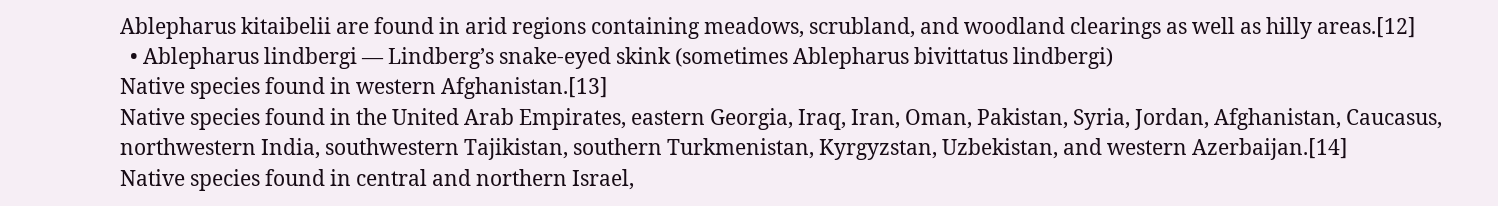Ablepharus kitaibelii are found in arid regions containing meadows, scrubland, and woodland clearings as well as hilly areas.[12]
  • Ablepharus lindbergi — Lindberg’s snake-eyed skink (sometimes Ablepharus bivittatus lindbergi)
Native species found in western Afghanistan.[13]
Native species found in the United Arab Empirates, eastern Georgia, Iraq, Iran, Oman, Pakistan, Syria, Jordan, Afghanistan, Caucasus, northwestern India, southwestern Tajikistan, southern Turkmenistan, Kyrgyzstan, Uzbekistan, and western Azerbaijan.[14]
Native species found in central and northern Israel,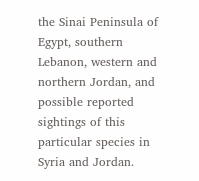the Sinai Peninsula of Egypt, southern Lebanon, western and northern Jordan, and possible reported sightings of this particular species in Syria and Jordan.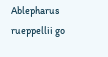Ablepharus rueppellii go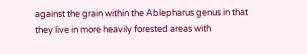against the grain within the Ablepharus genus in that they live in more heavily forested areas with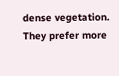dense vegetation. They prefer more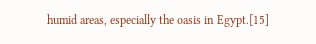humid areas, especially the oasis in Egypt.[15]